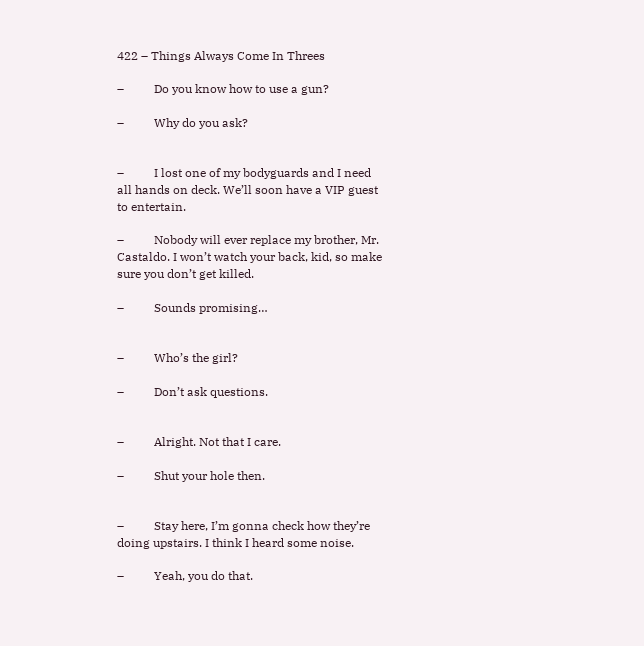422 – Things Always Come In Threes

–          Do you know how to use a gun?

–          Why do you ask?


–          I lost one of my bodyguards and I need all hands on deck. We’ll soon have a VIP guest to entertain.

–          Nobody will ever replace my brother, Mr. Castaldo. I won’t watch your back, kid, so make sure you don’t get killed.

–          Sounds promising…


–          Who’s the girl?

–          Don’t ask questions.


–          Alright. Not that I care.

–          Shut your hole then.


–          Stay here, I’m gonna check how they’re doing upstairs. I think I heard some noise.

–          Yeah, you do that.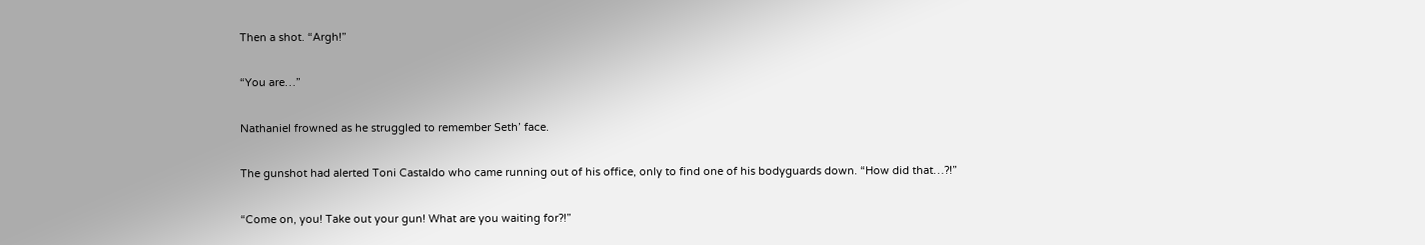Then a shot. “Argh!”


“You are…”


Nathaniel frowned as he struggled to remember Seth’ face.


The gunshot had alerted Toni Castaldo who came running out of his office, only to find one of his bodyguards down. “How did that…?!”


“Come on, you! Take out your gun! What are you waiting for?!”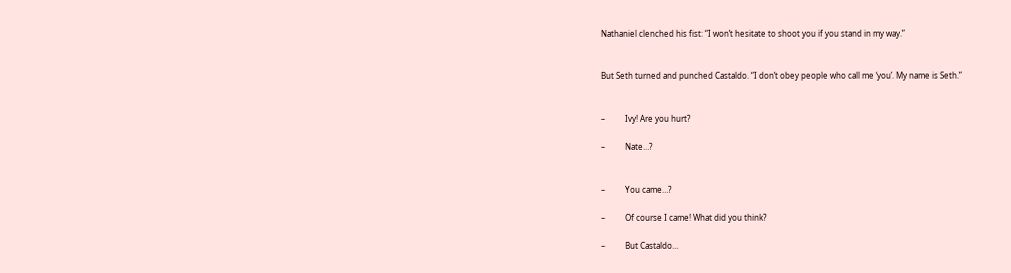Nathaniel clenched his fist: “I won’t hesitate to shoot you if you stand in my way.”


But Seth turned and punched Castaldo. “I don’t obey people who call me ‘you’. My name is Seth.”


–          Ivy! Are you hurt?

–          Nate…?


–          You came…?

–          Of course I came! What did you think?

–          But Castaldo…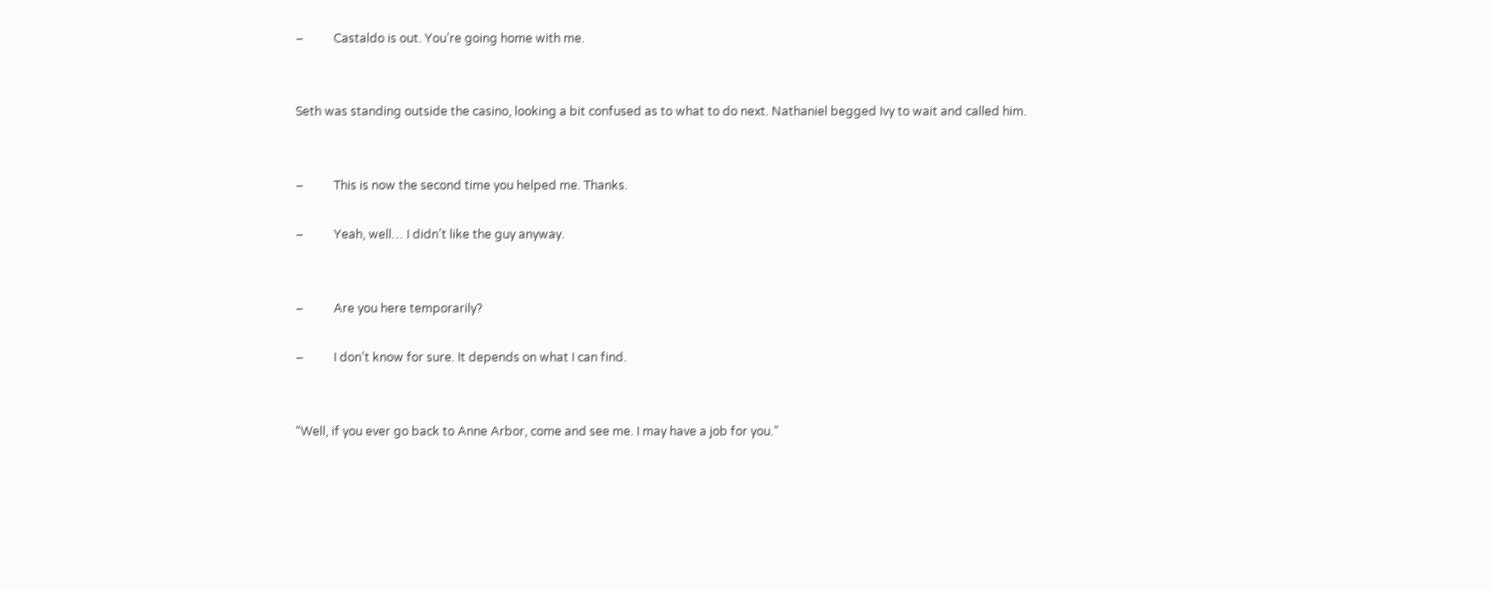–          Castaldo is out. You’re going home with me.


Seth was standing outside the casino, looking a bit confused as to what to do next. Nathaniel begged Ivy to wait and called him.


–          This is now the second time you helped me. Thanks.

–          Yeah, well… I didn’t like the guy anyway.


–          Are you here temporarily?

–          I don’t know for sure. It depends on what I can find.


“Well, if you ever go back to Anne Arbor, come and see me. I may have a job for you.”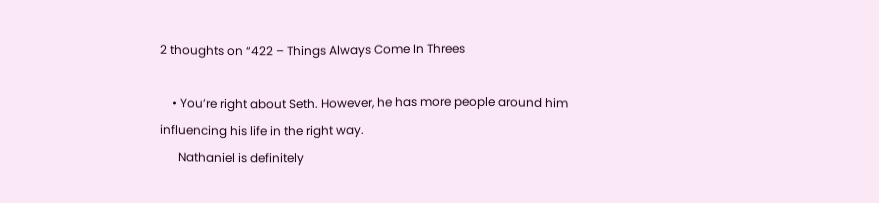2 thoughts on “422 – Things Always Come In Threes

    • You’re right about Seth. However, he has more people around him influencing his life in the right way.
      Nathaniel is definitely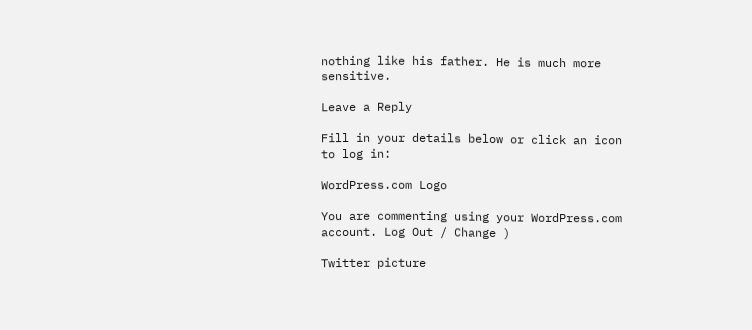nothing like his father. He is much more sensitive.

Leave a Reply

Fill in your details below or click an icon to log in:

WordPress.com Logo

You are commenting using your WordPress.com account. Log Out / Change )

Twitter picture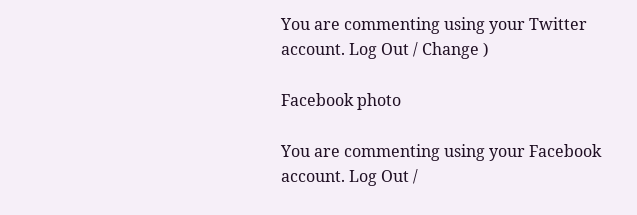You are commenting using your Twitter account. Log Out / Change )

Facebook photo

You are commenting using your Facebook account. Log Out /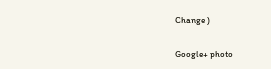Change )

Google+ photo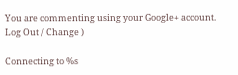You are commenting using your Google+ account. Log Out / Change )

Connecting to %s